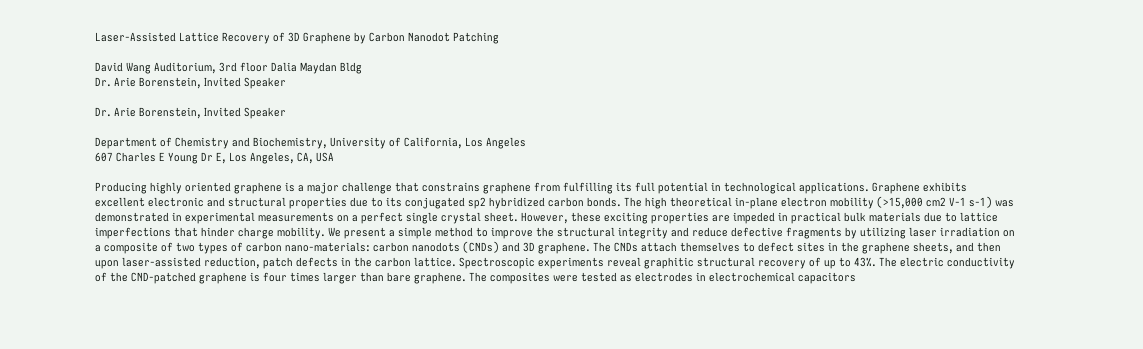Laser-Assisted Lattice Recovery of 3D Graphene by Carbon Nanodot Patching

David Wang Auditorium, 3rd floor Dalia Maydan Bldg
Dr. Arie Borenstein, Invited Speaker

Dr. Arie Borenstein, Invited Speaker

Department of Chemistry and Biochemistry, University of California, Los Angeles
607 Charles E Young Dr E, Los Angeles, CA, USA

Producing highly oriented graphene is a major challenge that constrains graphene from fulfilling its full potential in technological applications. Graphene exhibits excellent electronic and structural properties due to its conjugated sp2 hybridized carbon bonds. The high theoretical in-plane electron mobility (>15,000 cm2 V-1 s-1) was demonstrated in experimental measurements on a perfect single crystal sheet. However, these exciting properties are impeded in practical bulk materials due to lattice imperfections that hinder charge mobility. We present a simple method to improve the structural integrity and reduce defective fragments by utilizing laser irradiation on a composite of two types of carbon nano-materials: carbon nanodots (CNDs) and 3D graphene. The CNDs attach themselves to defect sites in the graphene sheets, and then upon laser-assisted reduction, patch defects in the carbon lattice. Spectroscopic experiments reveal graphitic structural recovery of up to 43%. The electric conductivity of the CND-patched graphene is four times larger than bare graphene. The composites were tested as electrodes in electrochemical capacitors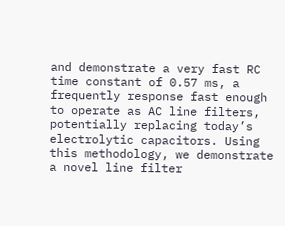and demonstrate a very fast RC time constant of 0.57 ms, a frequently response fast enough to operate as AC line filters, potentially replacing today’s electrolytic capacitors. Using this methodology, we demonstrate a novel line filter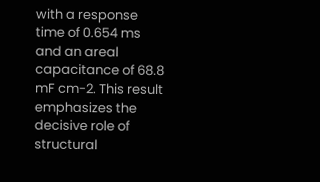with a response time of 0.654 ms and an areal capacitance of 68.8 mF cm-2. This result emphasizes the decisive role of structural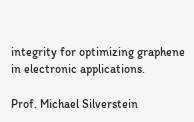integrity for optimizing graphene in electronic applications.

Prof. Michael Silverstein